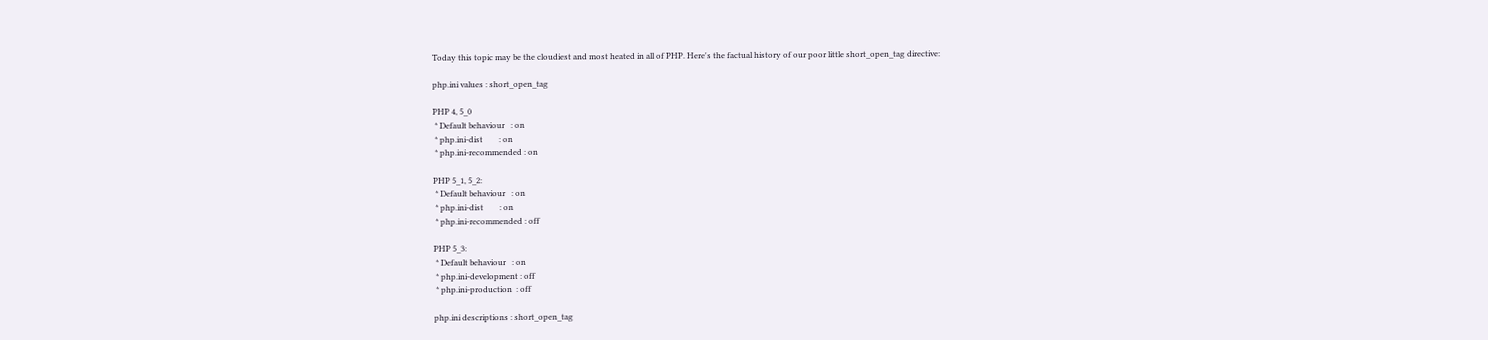Today this topic may be the cloudiest and most heated in all of PHP. Here's the factual history of our poor little short_open_tag directive:

php.ini values : short_open_tag

PHP 4, 5_0
 * Default behaviour   : on
 * php.ini-dist        : on
 * php.ini-recommended : on

PHP 5_1, 5_2:
 * Default behaviour   : on
 * php.ini-dist        : on
 * php.ini-recommended : off

PHP 5_3:
 * Default behaviour   : on
 * php.ini-development : off
 * php.ini-production  : off

php.ini descriptions : short_open_tag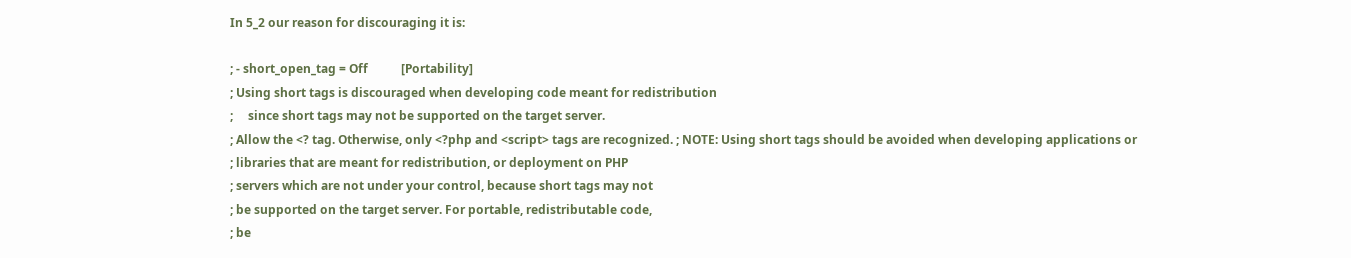In 5_2 our reason for discouraging it is:

; - short_open_tag = Off           [Portability]
; Using short tags is discouraged when developing code meant for redistribution
;     since short tags may not be supported on the target server.
; Allow the <? tag. Otherwise, only <?php and <script> tags are recognized. ; NOTE: Using short tags should be avoided when developing applications or
; libraries that are meant for redistribution, or deployment on PHP
; servers which are not under your control, because short tags may not
; be supported on the target server. For portable, redistributable code,
; be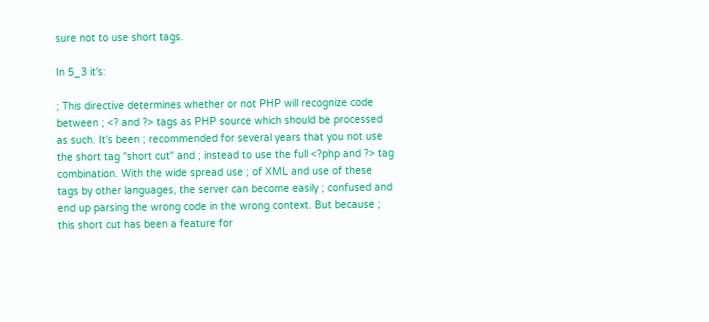sure not to use short tags.

In 5_3 it's:

; This directive determines whether or not PHP will recognize code between ; <? and ?> tags as PHP source which should be processed as such. It's been ; recommended for several years that you not use the short tag "short cut" and ; instead to use the full <?php and ?> tag combination. With the wide spread use ; of XML and use of these tags by other languages, the server can become easily ; confused and end up parsing the wrong code in the wrong context. But because ; this short cut has been a feature for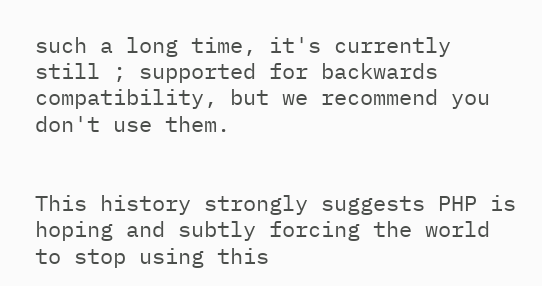such a long time, it's currently still ; supported for backwards compatibility, but we recommend you don't use them.


This history strongly suggests PHP is hoping and subtly forcing the world to stop using this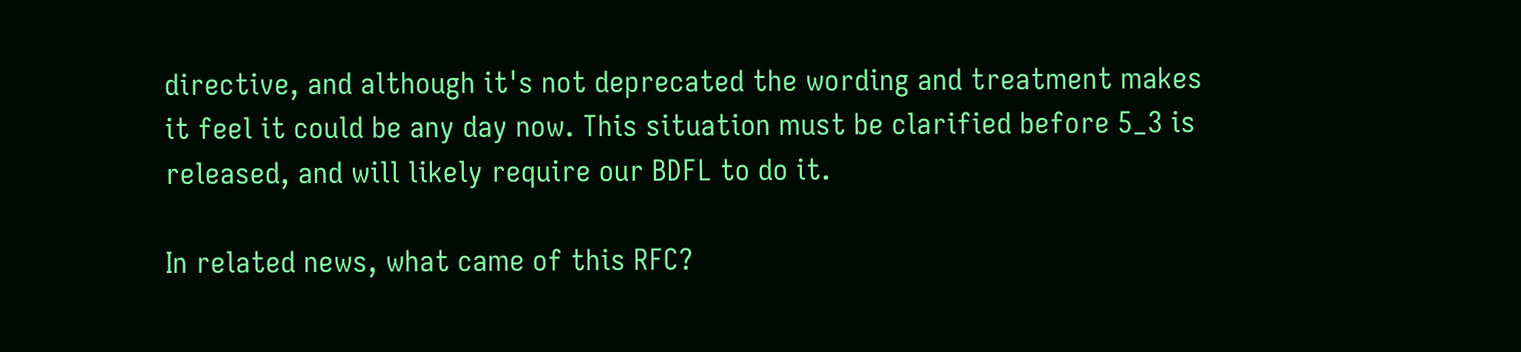directive, and although it's not deprecated the wording and treatment makes it feel it could be any day now. This situation must be clarified before 5_3 is released, and will likely require our BDFL to do it.

In related news, what came of this RFC?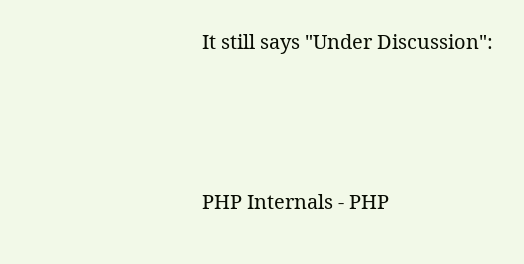It still says "Under Discussion":



PHP Internals - PHP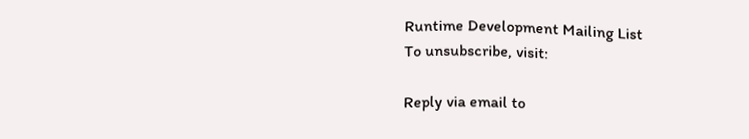Runtime Development Mailing List
To unsubscribe, visit:

Reply via email to